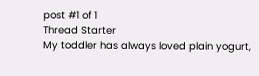post #1 of 1
Thread Starter
My toddler has always loved plain yogurt,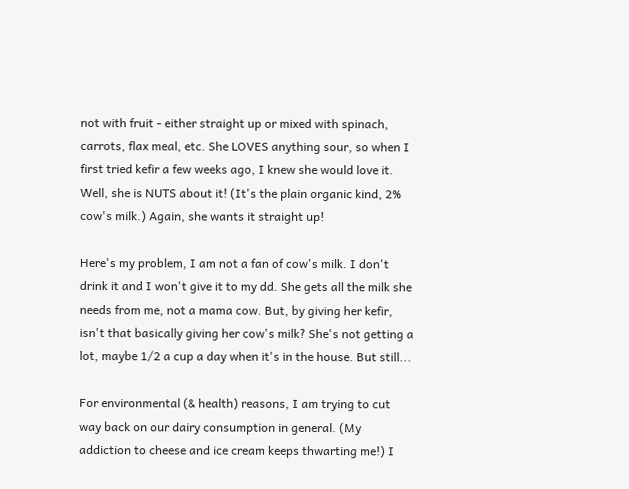not with fruit - either straight up or mixed with spinach, carrots, flax meal, etc. She LOVES anything sour, so when I first tried kefir a few weeks ago, I knew she would love it. Well, she is NUTS about it! (It's the plain organic kind, 2% cow's milk.) Again, she wants it straight up!

Here's my problem, I am not a fan of cow's milk. I don't drink it and I won't give it to my dd. She gets all the milk she needs from me, not a mama cow. But, by giving her kefir, isn't that basically giving her cow's milk? She's not getting a lot, maybe 1/2 a cup a day when it's in the house. But still...

For environmental (& health) reasons, I am trying to cut way back on our dairy consumption in general. (My addiction to cheese and ice cream keeps thwarting me!) I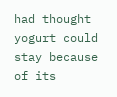had thought yogurt could stay because of its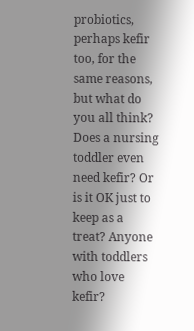probiotics, perhaps kefir too, for the same reasons, but what do you all think? Does a nursing toddler even need kefir? Or is it OK just to keep as a treat? Anyone with toddlers who love kefir?